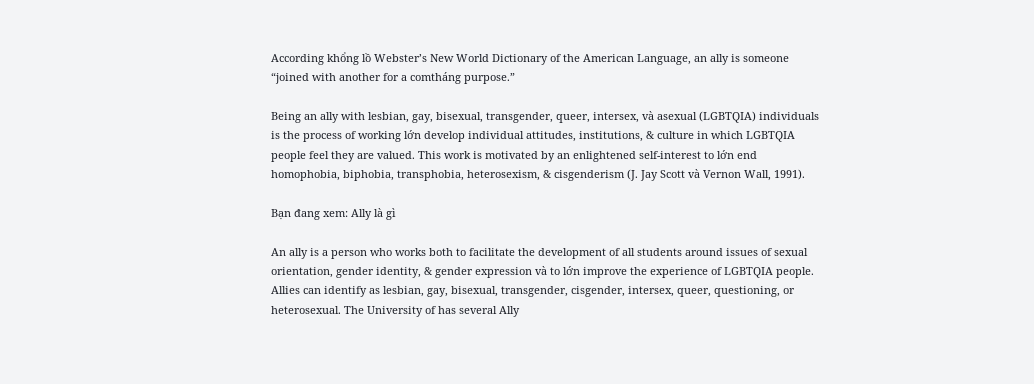According khổng lồ Webster’s New World Dictionary of the American Language, an ally is someone “joined with another for a comtháng purpose.”

Being an ally with lesbian, gay, bisexual, transgender, queer, intersex, và asexual (LGBTQIA) individuals is the process of working lớn develop individual attitudes, institutions, & culture in which LGBTQIA people feel they are valued. This work is motivated by an enlightened self-interest to lớn end homophobia, biphobia, transphobia, heterosexism, & cisgenderism (J. Jay Scott và Vernon Wall, 1991).

Bạn đang xem: Ally là gì

An ally is a person who works both to facilitate the development of all students around issues of sexual orientation, gender identity, & gender expression và to lớn improve the experience of LGBTQIA people. Allies can identify as lesbian, gay, bisexual, transgender, cisgender, intersex, queer, questioning, or heterosexual. The University of has several Ally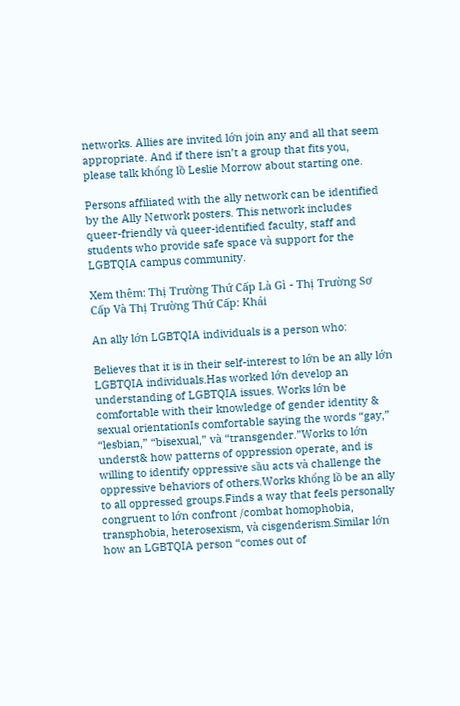networks. Allies are invited lớn join any and all that seem appropriate. And if there isn’t a group that fits you, please talk khổng lồ Leslie Morrow about starting one.

Persons affiliated with the ally network can be identified by the Ally Network posters. This network includes queer-friendly và queer-identified faculty, staff and students who provide safe space và support for the LGBTQIA campus community.

Xem thêm: Thị Trường Thứ Cấp Là Gì - Thị Trường Sơ Cấp Và Thị Trường Thứ Cấp: Khái

An ally lớn LGBTQIA individuals is a person who:

Believes that it is in their self-interest to lớn be an ally lớn LGBTQIA individuals.Has worked lớn develop an understanding of LGBTQIA issues. Works lớn be comfortable with their knowledge of gender identity & sexual orientationIs comfortable saying the words “gay,” “lesbian,” “bisexual,” và “transgender.”Works to lớn underst& how patterns of oppression operate, and is willing to identify oppressive sầu acts và challenge the oppressive behaviors of others.Works khổng lồ be an ally to all oppressed groups.Finds a way that feels personally congruent to lớn confront /combat homophobia, transphobia, heterosexism, và cisgenderism.Similar lớn how an LGBTQIA person “comes out of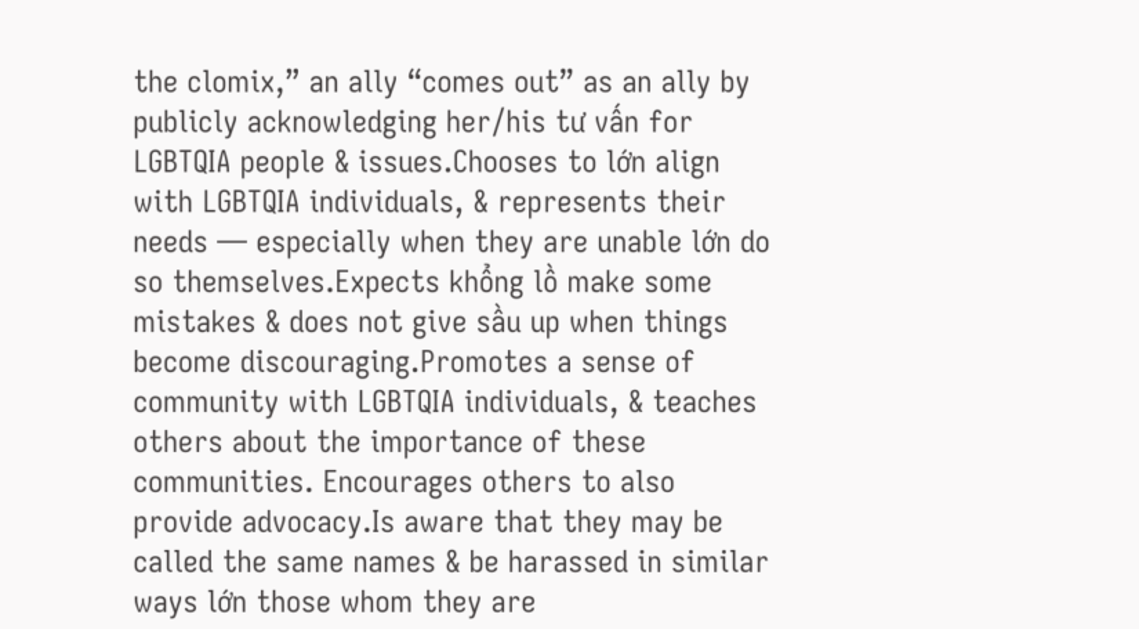the clomix,” an ally “comes out” as an ally by publicly acknowledging her/his tư vấn for LGBTQIA people & issues.Chooses to lớn align with LGBTQIA individuals, & represents their needs — especially when they are unable lớn do so themselves.Expects khổng lồ make some mistakes & does not give sầu up when things become discouraging.Promotes a sense of community with LGBTQIA individuals, & teaches others about the importance of these communities. Encourages others to also provide advocacy.Is aware that they may be called the same names & be harassed in similar ways lớn those whom they are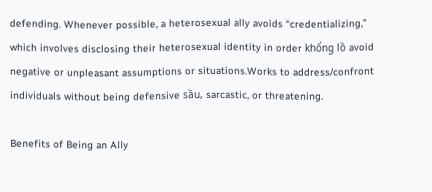defending. Whenever possible, a heterosexual ally avoids “credentializing,” which involves disclosing their heterosexual identity in order khổng lồ avoid negative or unpleasant assumptions or situations.Works to address/confront individuals without being defensive sầu, sarcastic, or threatening.

Benefits of Being an Ally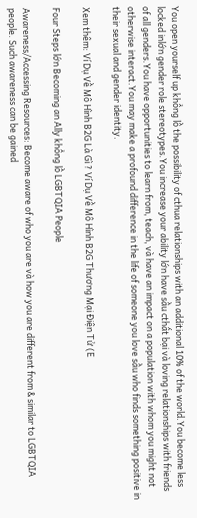You open yourself up khổng lồ the possibility of cthua relationships with an additional 10% of the world.You become less locked inlớn gender role stereotypes.You increase your ability lớn have sầu cthất bại và loving relationships with friends of all genders.You have opportunities to learn from, teach, và have an impact on a population with whom you might not otherwise interact.You may make a profound difference in the life of someone you love sầu who finds something positive in their sexual and gender identity.

Xem thêm: Ví Dụ Về Mô Hình B2G Là Gì ? Ví Dụ Về Mô Hình B2G Thương Mại Điện Tử (E

Four Steps lớn Becoming an Ally khổng lồ LGBTQIA People

Awareness/Accessing Resources: Become aware of who you are và how you are different from & similar to LGBTQIA people. Such awareness can be gained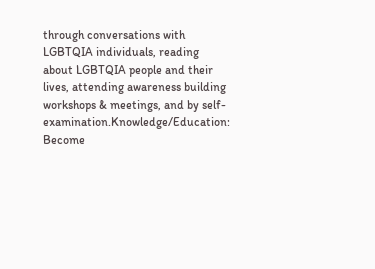through conversations with LGBTQIA individuals, reading about LGBTQIA people and their lives, attending awareness building workshops & meetings, and by self-examination.Knowledge/Education: Become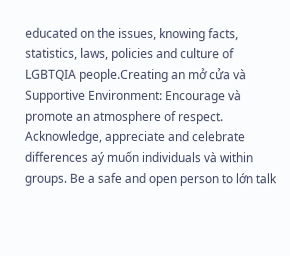educated on the issues, knowing facts, statistics, laws, policies and culture of LGBTQIA people.Creating an mở cửa và Supportive Environment: Encourage và promote an atmosphere of respect. Acknowledge, appreciate and celebrate differences aý muốn individuals và within groups. Be a safe and open person to lớn talk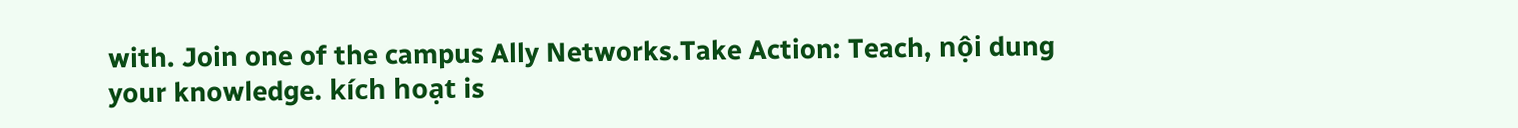with. Join one of the campus Ally Networks.Take Action: Teach, nội dung your knowledge. kích hoạt is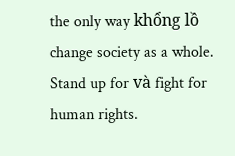the only way khổng lồ change society as a whole. Stand up for và fight for human rights.